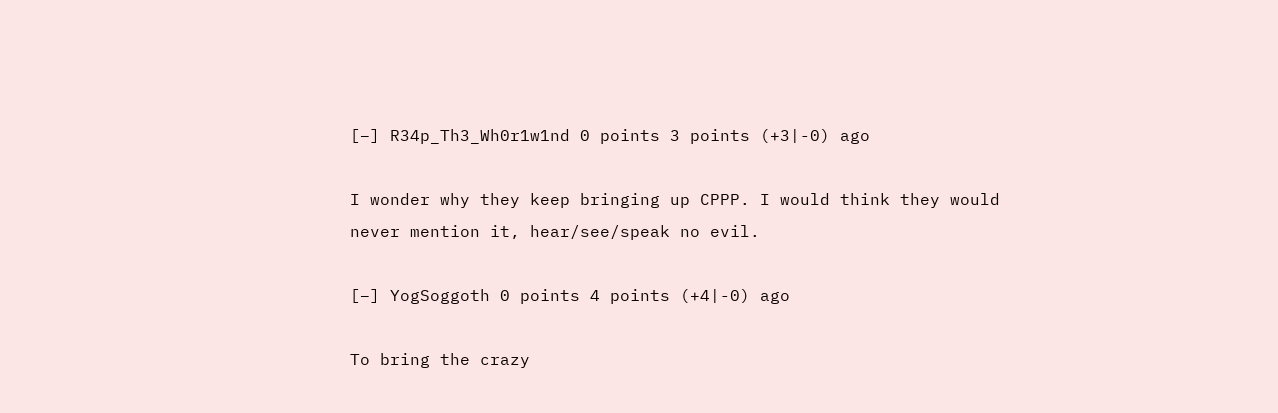[–] R34p_Th3_Wh0r1w1nd 0 points 3 points (+3|-0) ago

I wonder why they keep bringing up CPPP. I would think they would never mention it, hear/see/speak no evil.

[–] YogSoggoth 0 points 4 points (+4|-0) ago

To bring the crazy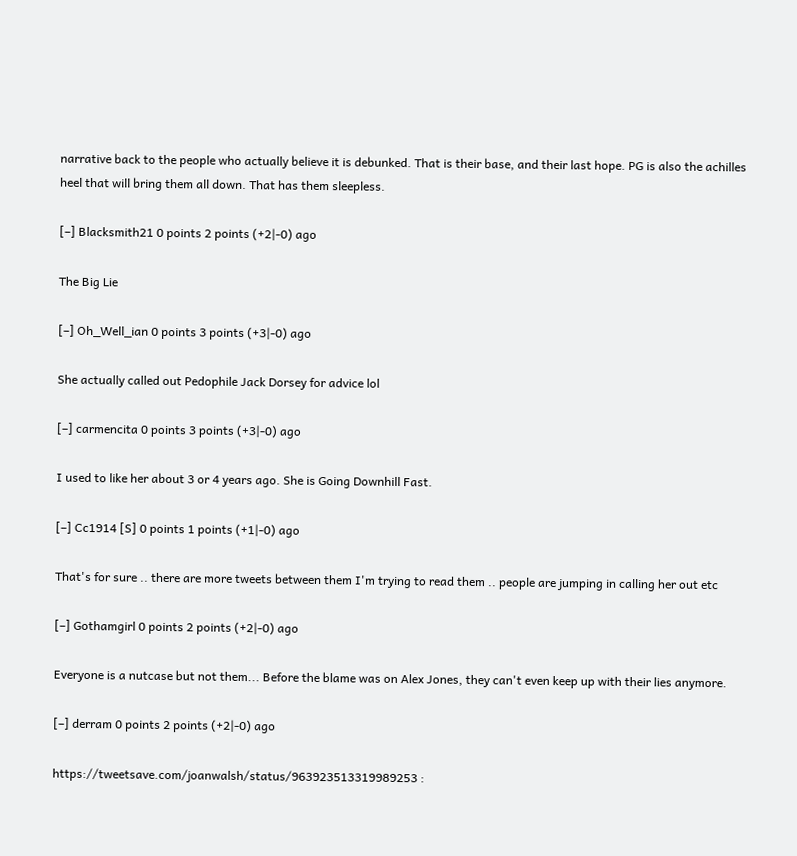narrative back to the people who actually believe it is debunked. That is their base, and their last hope. PG is also the achilles heel that will bring them all down. That has them sleepless.

[–] Blacksmith21 0 points 2 points (+2|-0) ago

The Big Lie

[–] Oh_Well_ian 0 points 3 points (+3|-0) ago

She actually called out Pedophile Jack Dorsey for advice lol

[–] carmencita 0 points 3 points (+3|-0) ago

I used to like her about 3 or 4 years ago. She is Going Downhill Fast.

[–] Cc1914 [S] 0 points 1 points (+1|-0) ago

That's for sure .. there are more tweets between them I'm trying to read them .. people are jumping in calling her out etc

[–] Gothamgirl 0 points 2 points (+2|-0) ago

Everyone is a nutcase but not them... Before the blame was on Alex Jones, they can't even keep up with their lies anymore.

[–] derram 0 points 2 points (+2|-0) ago

https://tweetsave.com/joanwalsh/status/963923513319989253 :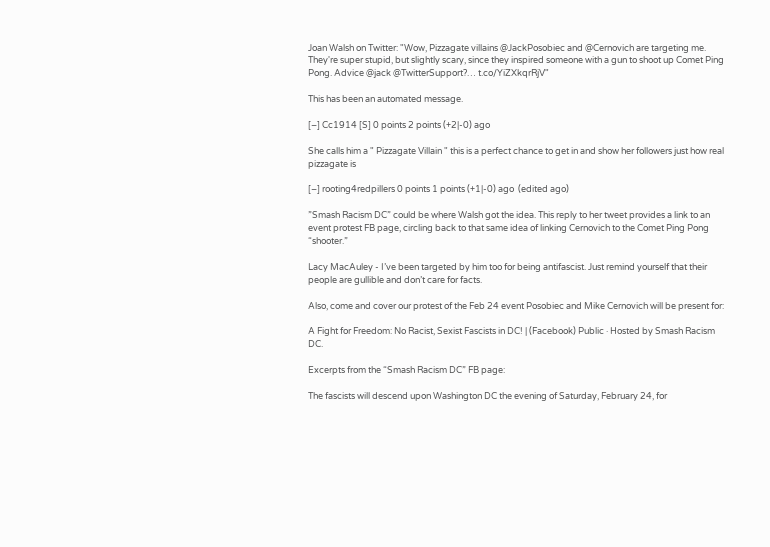Joan Walsh on Twitter: "Wow, Pizzagate villains @JackPosobiec and @Cernovich are targeting me. They're super stupid, but slightly scary, since they inspired someone with a gun to shoot up Comet Ping Pong. Advice @jack @TwitterSupport?… t.co/YiZXkqrRjV"

This has been an automated message.

[–] Cc1914 [S] 0 points 2 points (+2|-0) ago

She calls him a " Pizzagate Villain " this is a perfect chance to get in and show her followers just how real pizzagate is

[–] rooting4redpillers 0 points 1 points (+1|-0) ago  (edited ago)

”Smash Racism DC” could be where Walsh got the idea. This reply to her tweet provides a link to an event protest FB page, circling back to that same idea of linking Cernovich to the Comet Ping Pong “shooter.”

Lacy MacAuley - I’ve been targeted by him too for being antifascist. Just remind yourself that their people are gullible and don’t care for facts.

Also, come and cover our protest of the Feb 24 event Posobiec and Mike Cernovich will be present for:

A Fight for Freedom: No Racist, Sexist Fascists in DC! | (Facebook) Public · Hosted by Smash Racism DC.

Excerpts from the “Smash Racism DC” FB page:

The fascists will descend upon Washington DC the evening of Saturday, February 24, for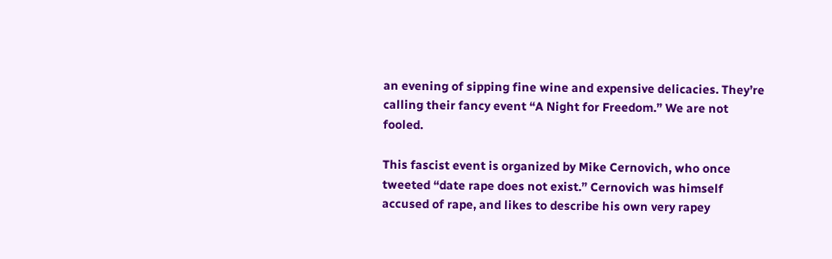an evening of sipping fine wine and expensive delicacies. They’re calling their fancy event “A Night for Freedom.” We are not fooled.

This fascist event is organized by Mike Cernovich, who once tweeted “date rape does not exist.” Cernovich was himself accused of rape, and likes to describe his own very rapey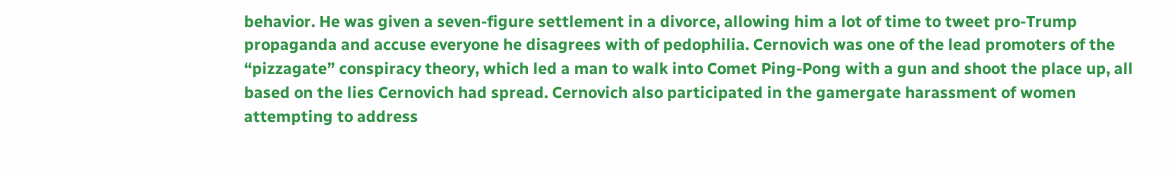behavior. He was given a seven-figure settlement in a divorce, allowing him a lot of time to tweet pro-Trump propaganda and accuse everyone he disagrees with of pedophilia. Cernovich was one of the lead promoters of the “pizzagate” conspiracy theory, which led a man to walk into Comet Ping-Pong with a gun and shoot the place up, all based on the lies Cernovich had spread. Cernovich also participated in the gamergate harassment of women attempting to address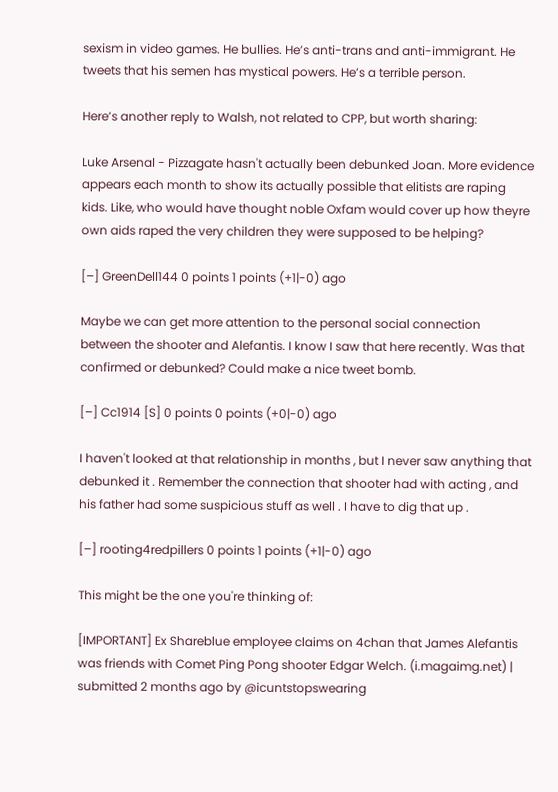sexism in video games. He bullies. He’s anti-trans and anti-immigrant. He tweets that his semen has mystical powers. He’s a terrible person.

Here’s another reply to Walsh, not related to CPP, but worth sharing:

Luke Arsenal - Pizzagate hasn't actually been debunked Joan. More evidence appears each month to show its actually possible that elitists are raping kids. Like, who would have thought noble Oxfam would cover up how theyre own aids raped the very children they were supposed to be helping?

[–] GreenDell144 0 points 1 points (+1|-0) ago

Maybe we can get more attention to the personal social connection between the shooter and Alefantis. I know I saw that here recently. Was that confirmed or debunked? Could make a nice tweet bomb.

[–] Cc1914 [S] 0 points 0 points (+0|-0) ago

I haven't looked at that relationship in months , but I never saw anything that debunked it . Remember the connection that shooter had with acting , and his father had some suspicious stuff as well . I have to dig that up .

[–] rooting4redpillers 0 points 1 points (+1|-0) ago

This might be the one you're thinking of:

[IMPORTANT] Ex Shareblue employee claims on 4chan that James Alefantis was friends with Comet Ping Pong shooter Edgar Welch. (i.magaimg.net) | submitted 2 months ago by @icuntstopswearing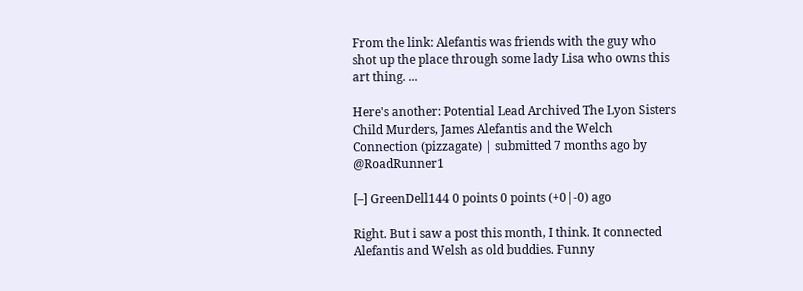From the link: Alefantis was friends with the guy who shot up the place through some lady Lisa who owns this art thing. ...

Here's another: Potential Lead Archived The Lyon Sisters Child Murders, James Alefantis and the Welch Connection (pizzagate) | submitted 7 months ago by @RoadRunner1

[–] GreenDell144 0 points 0 points (+0|-0) ago

Right. But i saw a post this month, I think. It connected Alefantis and Welsh as old buddies. Funny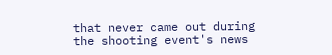that never came out during the shooting event's news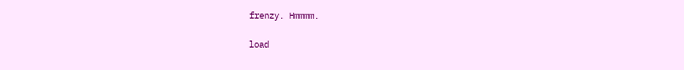frenzy. Hmmmm.

load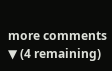more comments ▼ (4 remaining)